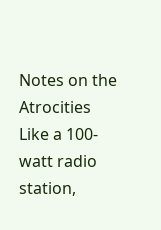Notes on the Atrocities
Like a 100-watt radio station,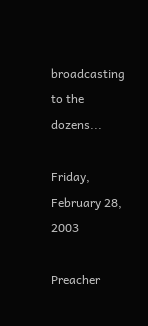broadcasting to the dozens...

Friday, February 28, 2003

Preacher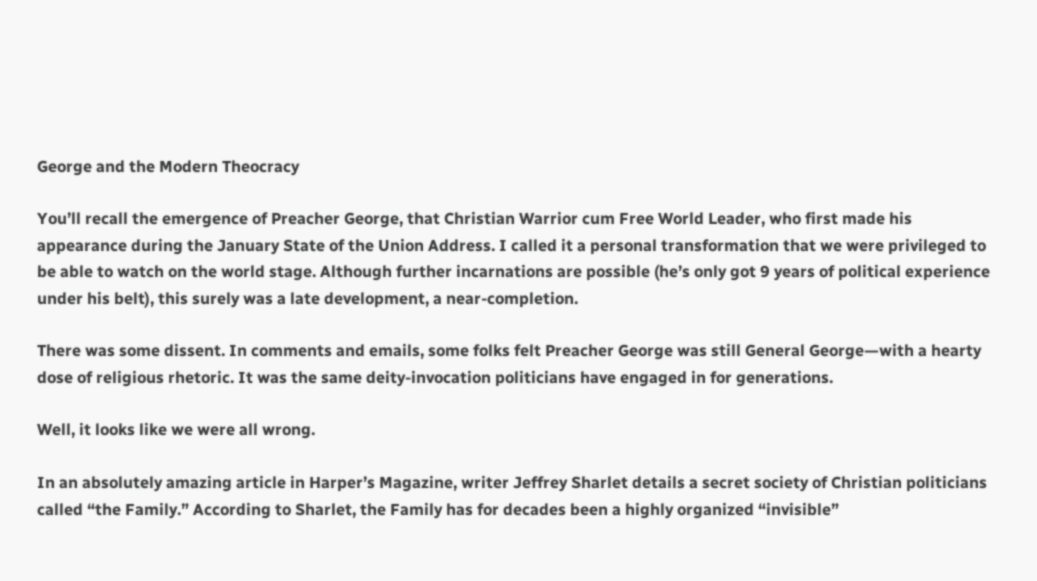George and the Modern Theocracy

You’ll recall the emergence of Preacher George, that Christian Warrior cum Free World Leader, who first made his appearance during the January State of the Union Address. I called it a personal transformation that we were privileged to be able to watch on the world stage. Although further incarnations are possible (he’s only got 9 years of political experience under his belt), this surely was a late development, a near-completion.

There was some dissent. In comments and emails, some folks felt Preacher George was still General George—with a hearty dose of religious rhetoric. It was the same deity-invocation politicians have engaged in for generations.

Well, it looks like we were all wrong.

In an absolutely amazing article in Harper’s Magazine, writer Jeffrey Sharlet details a secret society of Christian politicians called “the Family.” According to Sharlet, the Family has for decades been a highly organized “invisible”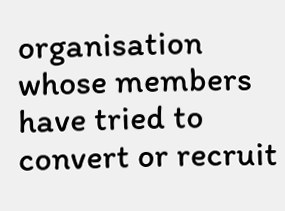organisation whose members have tried to convert or recruit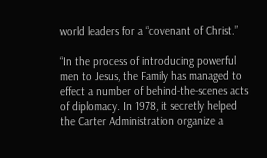world leaders for a “covenant of Christ.”

“In the process of introducing powerful men to Jesus, the Family has managed to effect a number of behind-the-scenes acts of diplomacy. In 1978, it secretly helped the Carter Administration organize a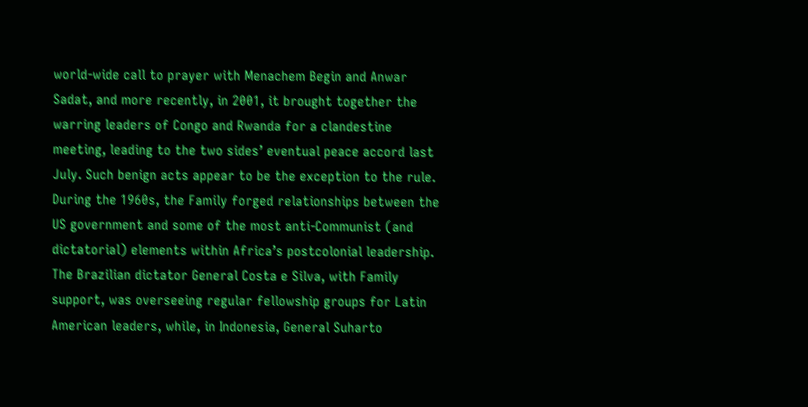world-wide call to prayer with Menachem Begin and Anwar Sadat, and more recently, in 2001, it brought together the warring leaders of Congo and Rwanda for a clandestine meeting, leading to the two sides’ eventual peace accord last July. Such benign acts appear to be the exception to the rule. During the 1960s, the Family forged relationships between the US government and some of the most anti-Communist (and dictatorial) elements within Africa’s postcolonial leadership. The Brazilian dictator General Costa e Silva, with Family support, was overseeing regular fellowship groups for Latin American leaders, while, in Indonesia, General Suharto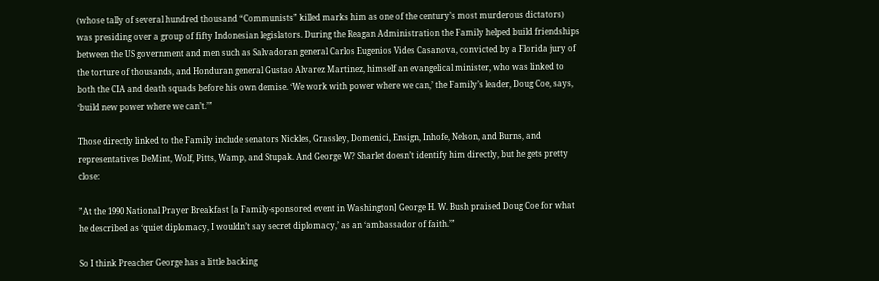(whose tally of several hundred thousand “Communists” killed marks him as one of the century’s most murderous dictators) was presiding over a group of fifty Indonesian legislators. During the Reagan Administration the Family helped build friendships between the US government and men such as Salvadoran general Carlos Eugenios Vides Casanova, convicted by a Florida jury of the torture of thousands, and Honduran general Gustao Alvarez Martinez, himself an evangelical minister, who was linked to both the CIA and death squads before his own demise. ‘We work with power where we can,’ the Family’s leader, Doug Coe, says, ‘build new power where we can’t.’”

Those directly linked to the Family include senators Nickles, Grassley, Domenici, Ensign, Inhofe, Nelson, and Burns, and representatives DeMint, Wolf, Pitts, Wamp, and Stupak. And George W? Sharlet doesn’t identify him directly, but he gets pretty close:

”At the 1990 National Prayer Breakfast [a Family-sponsored event in Washington] George H. W. Bush praised Doug Coe for what he described as ‘quiet diplomacy, I wouldn’t say secret diplomacy,’ as an ‘ambassador of faith.’”

So I think Preacher George has a little backing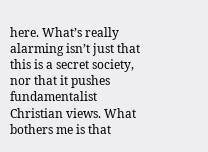here. What’s really alarming isn’t just that this is a secret society, nor that it pushes fundamentalist Christian views. What bothers me is that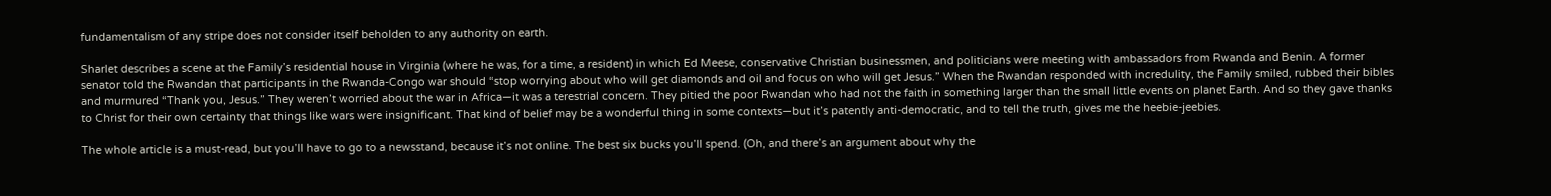fundamentalism of any stripe does not consider itself beholden to any authority on earth.

Sharlet describes a scene at the Family’s residential house in Virginia (where he was, for a time, a resident) in which Ed Meese, conservative Christian businessmen, and politicians were meeting with ambassadors from Rwanda and Benin. A former senator told the Rwandan that participants in the Rwanda-Congo war should “stop worrying about who will get diamonds and oil and focus on who will get Jesus.” When the Rwandan responded with incredulity, the Family smiled, rubbed their bibles and murmured “Thank you, Jesus.” They weren’t worried about the war in Africa—it was a terestrial concern. They pitied the poor Rwandan who had not the faith in something larger than the small little events on planet Earth. And so they gave thanks to Christ for their own certainty that things like wars were insignificant. That kind of belief may be a wonderful thing in some contexts—but it’s patently anti-democratic, and to tell the truth, gives me the heebie-jeebies.

The whole article is a must-read, but you’ll have to go to a newsstand, because it’s not online. The best six bucks you’ll spend. (Oh, and there’s an argument about why the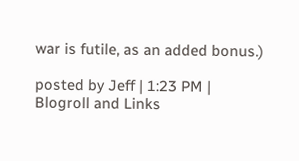war is futile, as an added bonus.)

posted by Jeff | 1:23 PM |
Blogroll and Links